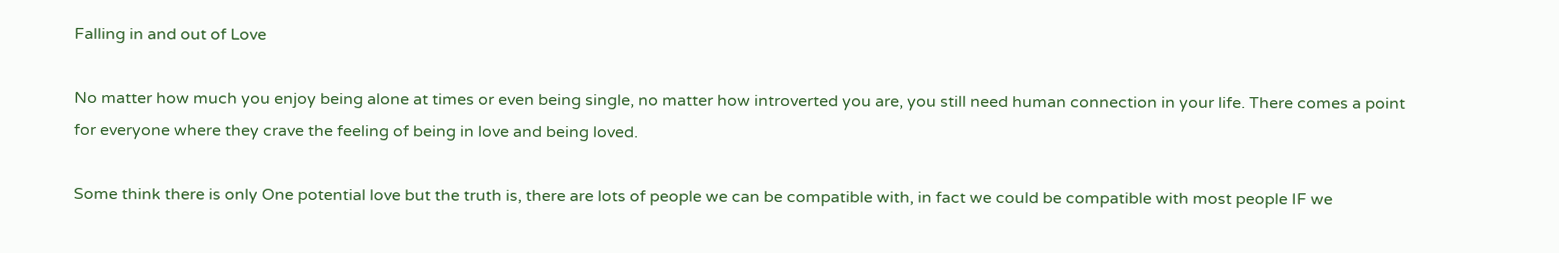Falling in and out of Love

No matter how much you enjoy being alone at times or even being single, no matter how introverted you are, you still need human connection in your life. There comes a point for everyone where they crave the feeling of being in love and being loved.

Some think there is only One potential love but the truth is, there are lots of people we can be compatible with, in fact we could be compatible with most people IF we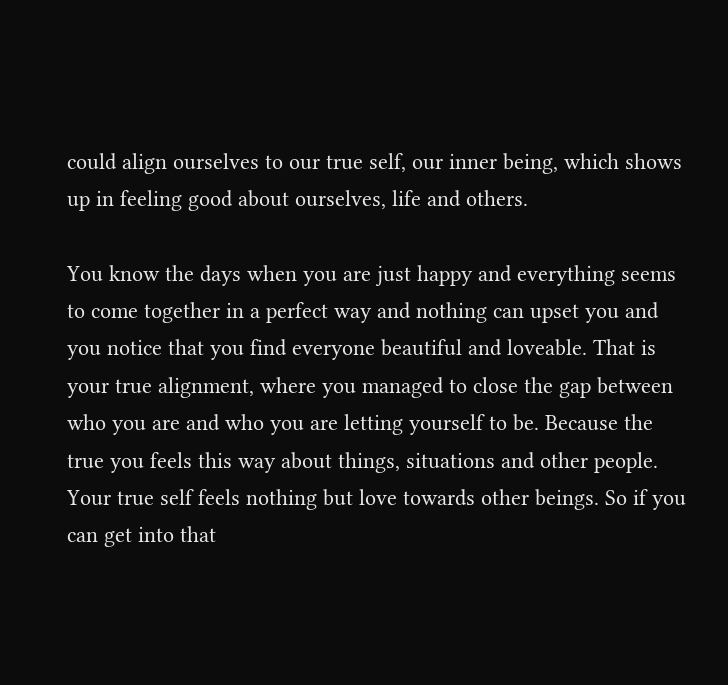could align ourselves to our true self, our inner being, which shows up in feeling good about ourselves, life and others.

You know the days when you are just happy and everything seems to come together in a perfect way and nothing can upset you and you notice that you find everyone beautiful and loveable. That is your true alignment, where you managed to close the gap between who you are and who you are letting yourself to be. Because the true you feels this way about things, situations and other people. Your true self feels nothing but love towards other beings. So if you can get into that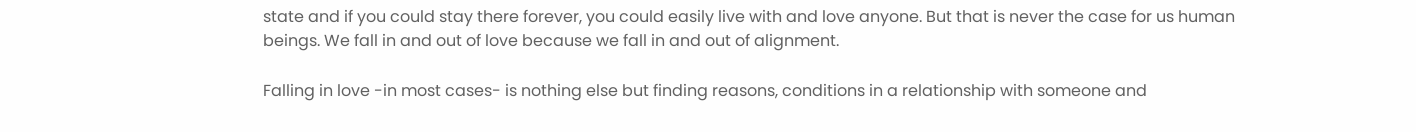state and if you could stay there forever, you could easily live with and love anyone. But that is never the case for us human beings. We fall in and out of love because we fall in and out of alignment.

Falling in love -in most cases- is nothing else but finding reasons, conditions in a relationship with someone and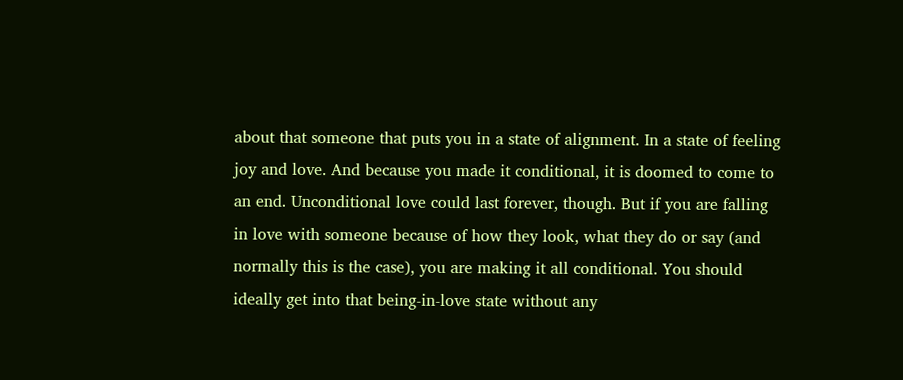about that someone that puts you in a state of alignment. In a state of feeling joy and love. And because you made it conditional, it is doomed to come to an end. Unconditional love could last forever, though. But if you are falling in love with someone because of how they look, what they do or say (and normally this is the case), you are making it all conditional. You should ideally get into that being-in-love state without any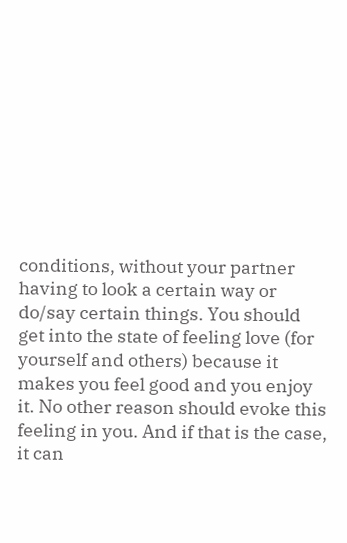conditions, without your partner having to look a certain way or do/say certain things. You should get into the state of feeling love (for yourself and others) because it makes you feel good and you enjoy it. No other reason should evoke this feeling in you. And if that is the case, it can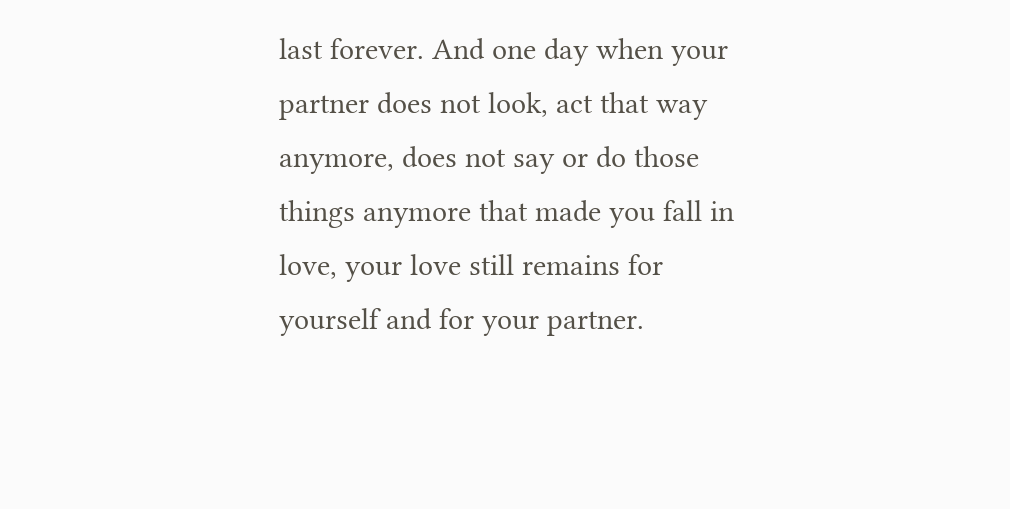last forever. And one day when your partner does not look, act that way anymore, does not say or do those things anymore that made you fall in love, your love still remains for yourself and for your partner.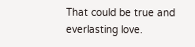That could be true and everlasting love.